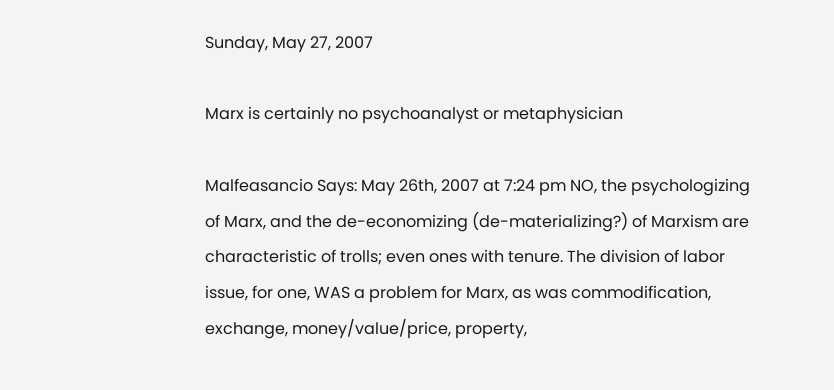Sunday, May 27, 2007

Marx is certainly no psychoanalyst or metaphysician

Malfeasancio Says: May 26th, 2007 at 7:24 pm NO, the psychologizing of Marx, and the de-economizing (de-materializing?) of Marxism are characteristic of trolls; even ones with tenure. The division of labor issue, for one, WAS a problem for Marx, as was commodification, exchange, money/value/price, property,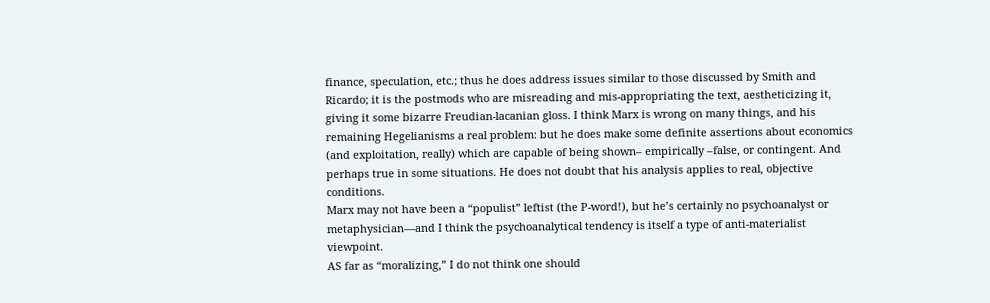finance, speculation, etc.; thus he does address issues similar to those discussed by Smith and Ricardo; it is the postmods who are misreading and mis-appropriating the text, aestheticizing it, giving it some bizarre Freudian-lacanian gloss. I think Marx is wrong on many things, and his remaining Hegelianisms a real problem: but he does make some definite assertions about economics (and exploitation, really) which are capable of being shown– empirically –false, or contingent. And perhaps true in some situations. He does not doubt that his analysis applies to real, objective conditions.
Marx may not have been a “populist” leftist (the P-word!), but he’s certainly no psychoanalyst or metaphysician—and I think the psychoanalytical tendency is itself a type of anti-materialist viewpoint.
AS far as “moralizing,” I do not think one should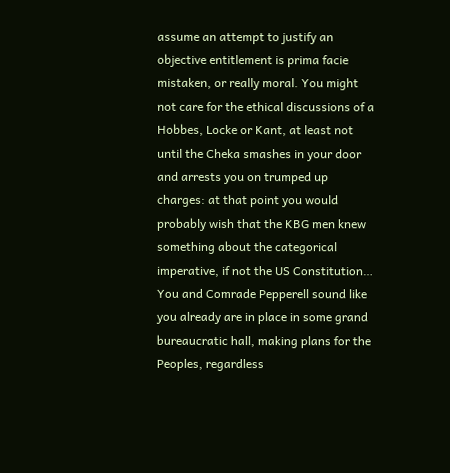assume an attempt to justify an objective entitlement is prima facie mistaken, or really moral. You might not care for the ethical discussions of a Hobbes, Locke or Kant, at least not until the Cheka smashes in your door and arrests you on trumped up charges: at that point you would probably wish that the KBG men knew something about the categorical imperative, if not the US Constitution…
You and Comrade Pepperell sound like you already are in place in some grand bureaucratic hall, making plans for the Peoples, regardless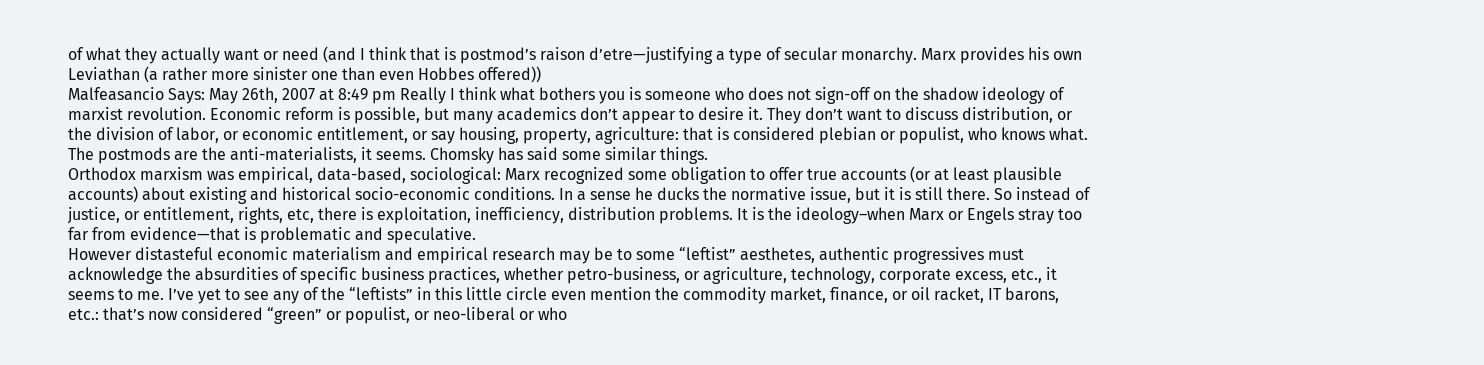of what they actually want or need (and I think that is postmod’s raison d’etre—justifying a type of secular monarchy. Marx provides his own Leviathan (a rather more sinister one than even Hobbes offered))
Malfeasancio Says: May 26th, 2007 at 8:49 pm Really I think what bothers you is someone who does not sign-off on the shadow ideology of marxist revolution. Economic reform is possible, but many academics don’t appear to desire it. They don’t want to discuss distribution, or the division of labor, or economic entitlement, or say housing, property, agriculture: that is considered plebian or populist, who knows what. The postmods are the anti-materialists, it seems. Chomsky has said some similar things.
Orthodox marxism was empirical, data-based, sociological: Marx recognized some obligation to offer true accounts (or at least plausible accounts) about existing and historical socio-economic conditions. In a sense he ducks the normative issue, but it is still there. So instead of justice, or entitlement, rights, etc, there is exploitation, inefficiency, distribution problems. It is the ideology–when Marx or Engels stray too far from evidence—that is problematic and speculative.
However distasteful economic materialism and empirical research may be to some “leftist” aesthetes, authentic progressives must acknowledge the absurdities of specific business practices, whether petro-business, or agriculture, technology, corporate excess, etc., it seems to me. I’ve yet to see any of the “leftists” in this little circle even mention the commodity market, finance, or oil racket, IT barons, etc.: that’s now considered “green” or populist, or neo-liberal or who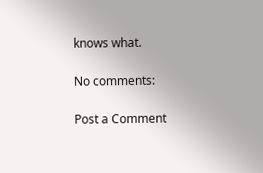knows what.

No comments:

Post a Comment